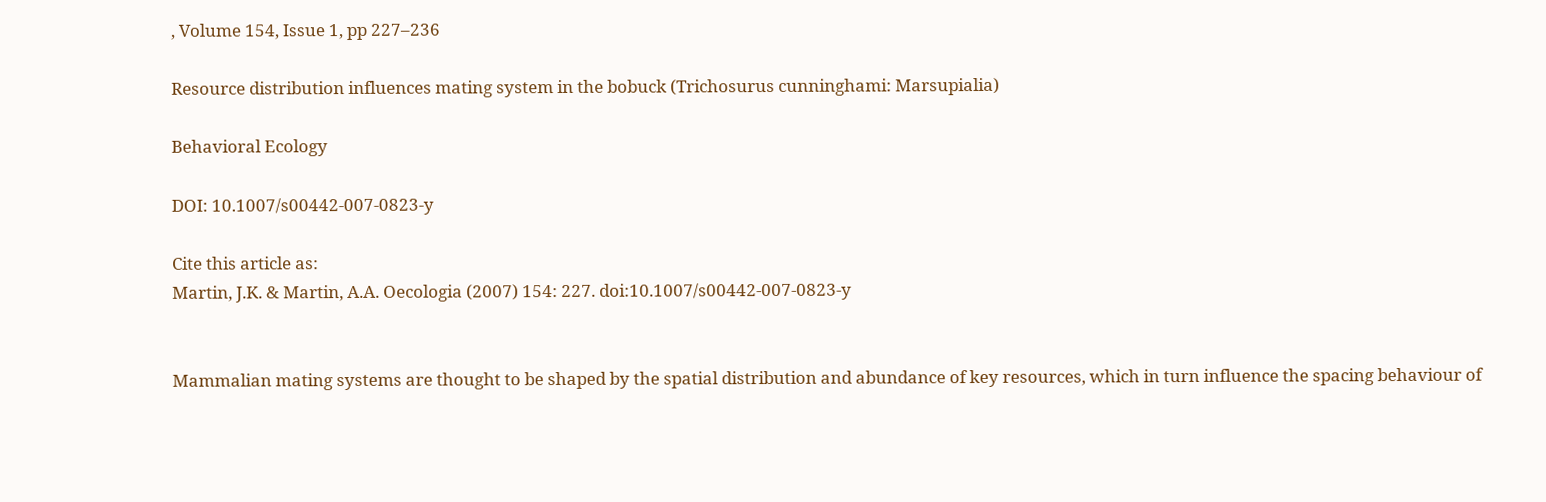, Volume 154, Issue 1, pp 227–236

Resource distribution influences mating system in the bobuck (Trichosurus cunninghami: Marsupialia)

Behavioral Ecology

DOI: 10.1007/s00442-007-0823-y

Cite this article as:
Martin, J.K. & Martin, A.A. Oecologia (2007) 154: 227. doi:10.1007/s00442-007-0823-y


Mammalian mating systems are thought to be shaped by the spatial distribution and abundance of key resources, which in turn influence the spacing behaviour of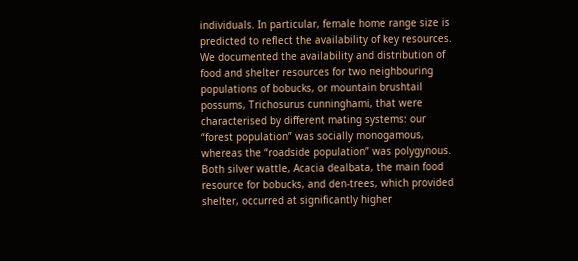individuals. In particular, female home range size is predicted to reflect the availability of key resources. We documented the availability and distribution of food and shelter resources for two neighbouring populations of bobucks, or mountain brushtail possums, Trichosurus cunninghami, that were characterised by different mating systems: our “forest population” was socially monogamous, whereas the “roadside population” was polygynous. Both silver wattle, Acacia dealbata, the main food resource for bobucks, and den-trees, which provided shelter, occurred at significantly higher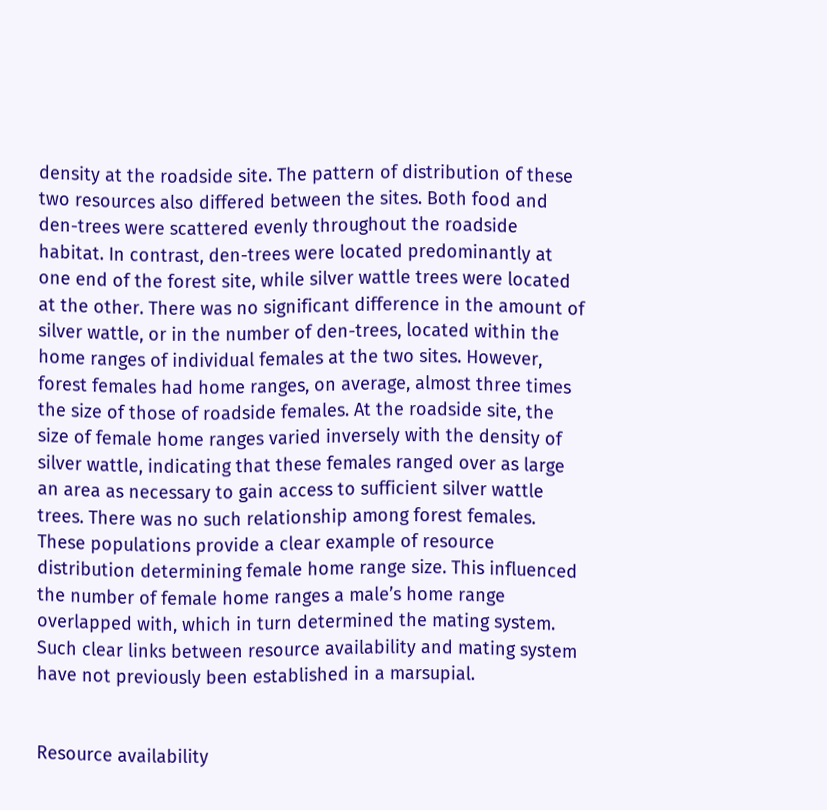density at the roadside site. The pattern of distribution of these two resources also differed between the sites. Both food and den-trees were scattered evenly throughout the roadside habitat. In contrast, den-trees were located predominantly at one end of the forest site, while silver wattle trees were located at the other. There was no significant difference in the amount of silver wattle, or in the number of den-trees, located within the home ranges of individual females at the two sites. However, forest females had home ranges, on average, almost three times the size of those of roadside females. At the roadside site, the size of female home ranges varied inversely with the density of silver wattle, indicating that these females ranged over as large an area as necessary to gain access to sufficient silver wattle trees. There was no such relationship among forest females. These populations provide a clear example of resource distribution determining female home range size. This influenced the number of female home ranges a male’s home range overlapped with, which in turn determined the mating system. Such clear links between resource availability and mating system have not previously been established in a marsupial.


Resource availability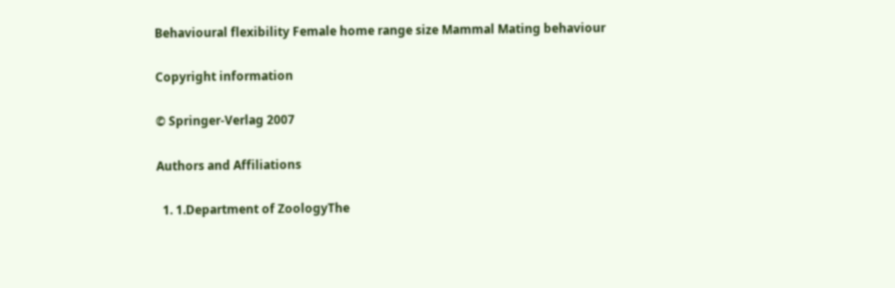Behavioural flexibility Female home range size Mammal Mating behaviour

Copyright information

© Springer-Verlag 2007

Authors and Affiliations

  1. 1.Department of ZoologyThe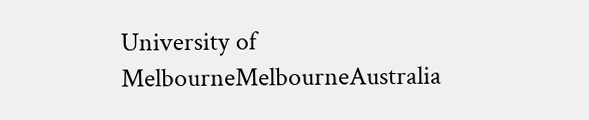University of MelbourneMelbourneAustralia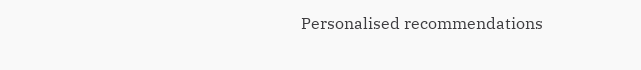Personalised recommendations